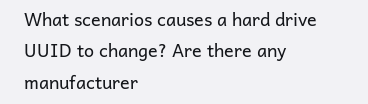What scenarios causes a hard drive UUID to change? Are there any manufacturer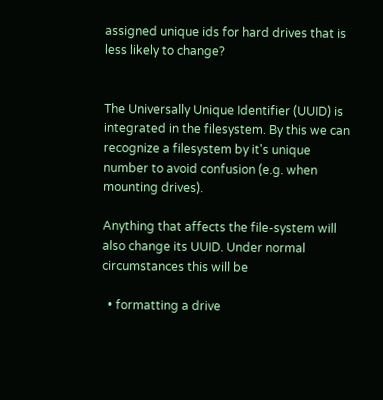assigned unique ids for hard drives that is less likely to change?


The Universally Unique Identifier (UUID) is integrated in the filesystem. By this we can recognize a filesystem by it's unique number to avoid confusion (e.g. when mounting drives).

Anything that affects the file-system will also change its UUID. Under normal circumstances this will be

  • formatting a drive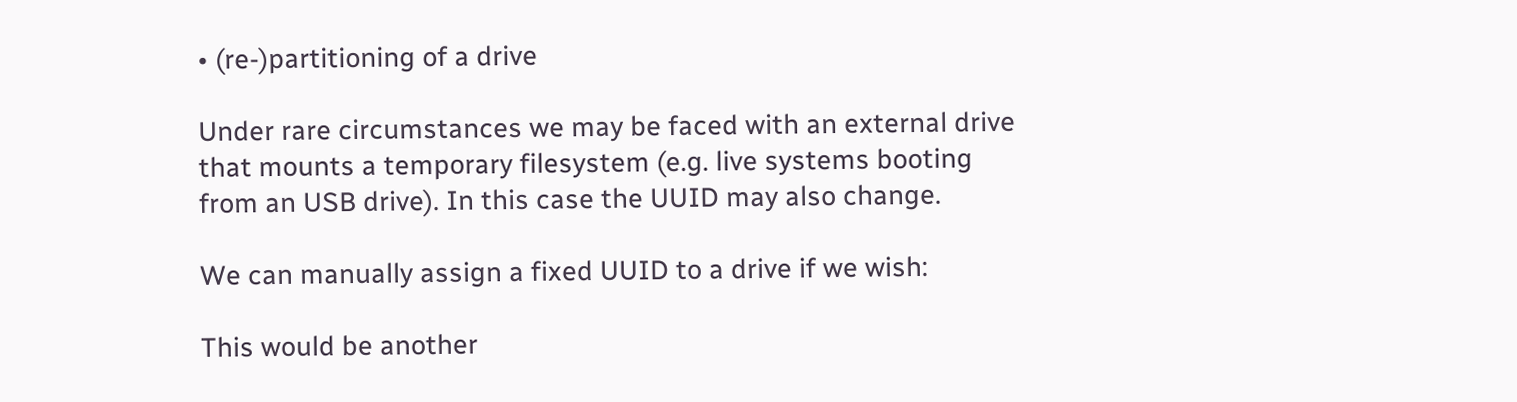• (re-)partitioning of a drive

Under rare circumstances we may be faced with an external drive that mounts a temporary filesystem (e.g. live systems booting from an USB drive). In this case the UUID may also change.

We can manually assign a fixed UUID to a drive if we wish:

This would be another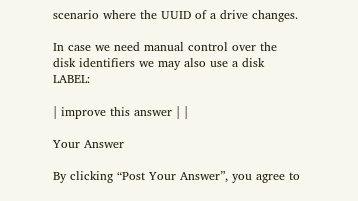scenario where the UUID of a drive changes.

In case we need manual control over the disk identifiers we may also use a disk LABEL:

| improve this answer | |

Your Answer

By clicking “Post Your Answer”, you agree to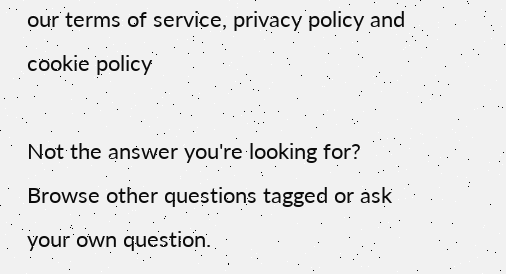our terms of service, privacy policy and cookie policy

Not the answer you're looking for? Browse other questions tagged or ask your own question.